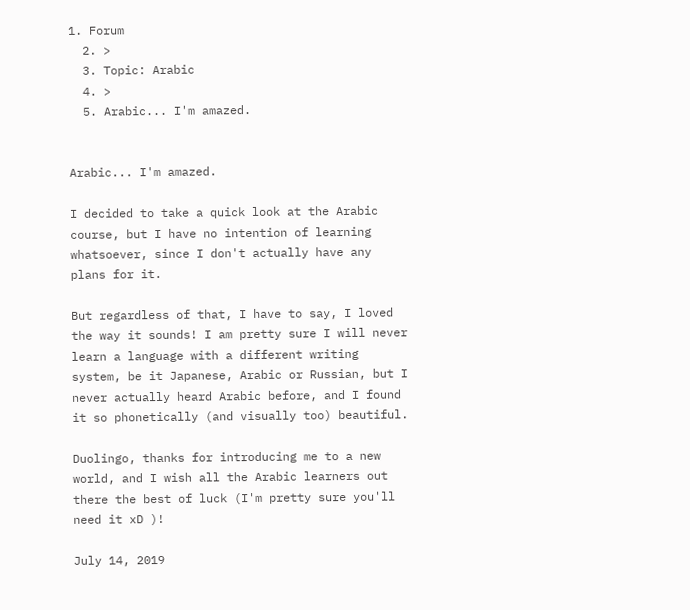1. Forum
  2. >
  3. Topic: Arabic
  4. >
  5. Arabic... I'm amazed.


Arabic... I'm amazed.

I decided to take a quick look at the Arabic course, but I have no intention of learning whatsoever, since I don't actually have any plans for it.

But regardless of that, I have to say, I loved the way it sounds! I am pretty sure I will never learn a language with a different writing system, be it Japanese, Arabic or Russian, but I never actually heard Arabic before, and I found it so phonetically (and visually too) beautiful.

Duolingo, thanks for introducing me to a new world, and I wish all the Arabic learners out there the best of luck (I'm pretty sure you'll need it xD )!

July 14, 2019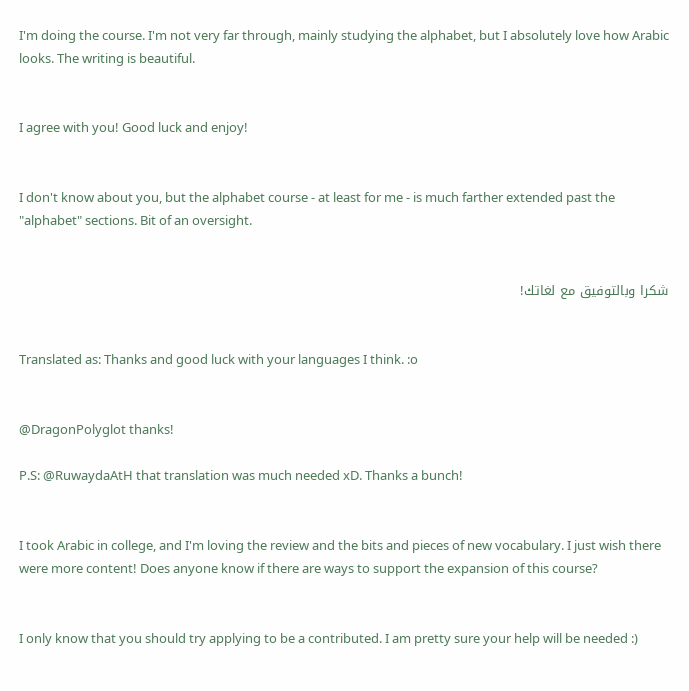I'm doing the course. I'm not very far through, mainly studying the alphabet, but I absolutely love how Arabic looks. The writing is beautiful.


I agree with you! Good luck and enjoy!


I don't know about you, but the alphabet course - at least for me - is much farther extended past the "alphabet" sections. Bit of an oversight.


شكرا وبالتوفيق مع لغاتك!


Translated as: Thanks and good luck with your languages I think. :o


@DragonPolyglot thanks!

P.S: @RuwaydaAtH that translation was much needed xD. Thanks a bunch!


I took Arabic in college, and I'm loving the review and the bits and pieces of new vocabulary. I just wish there were more content! Does anyone know if there are ways to support the expansion of this course?


I only know that you should try applying to be a contributed. I am pretty sure your help will be needed :)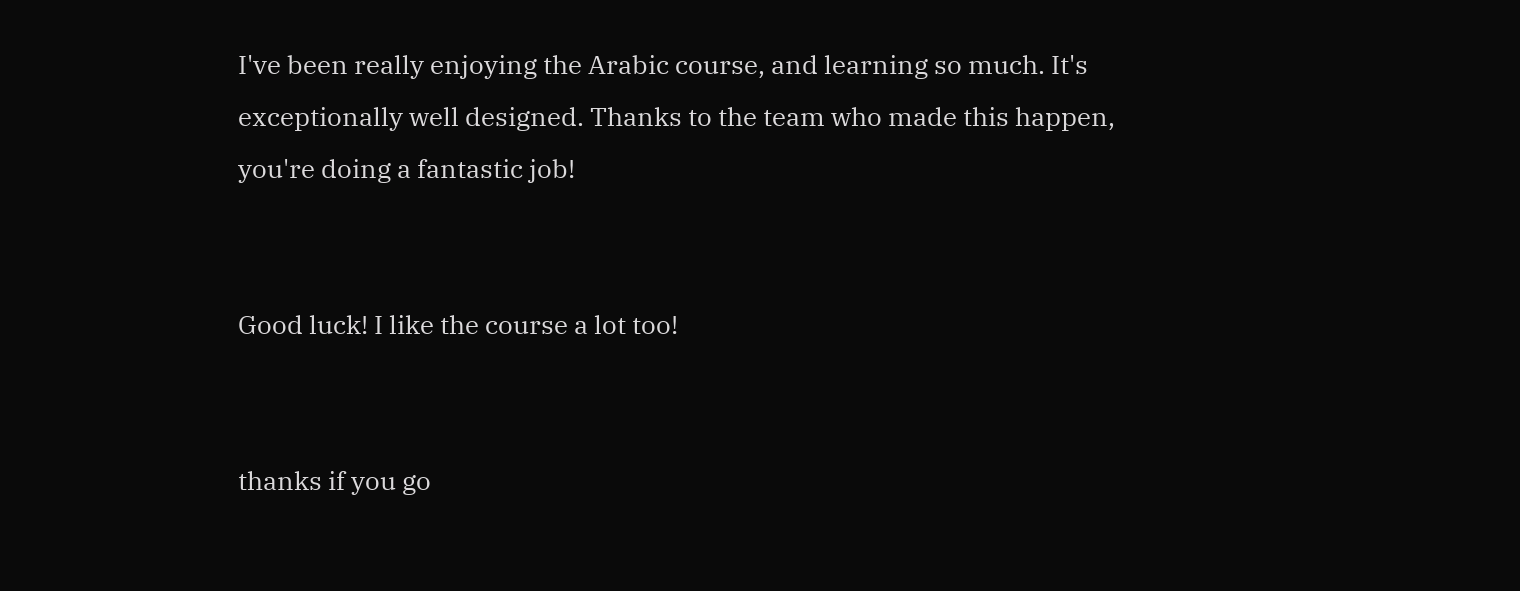I've been really enjoying the Arabic course, and learning so much. It's exceptionally well designed. Thanks to the team who made this happen, you're doing a fantastic job!


Good luck! I like the course a lot too!


thanks if you go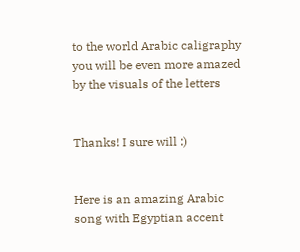to the world Arabic caligraphy you will be even more amazed by the visuals of the letters


Thanks! I sure will :)


Here is an amazing Arabic song with Egyptian accent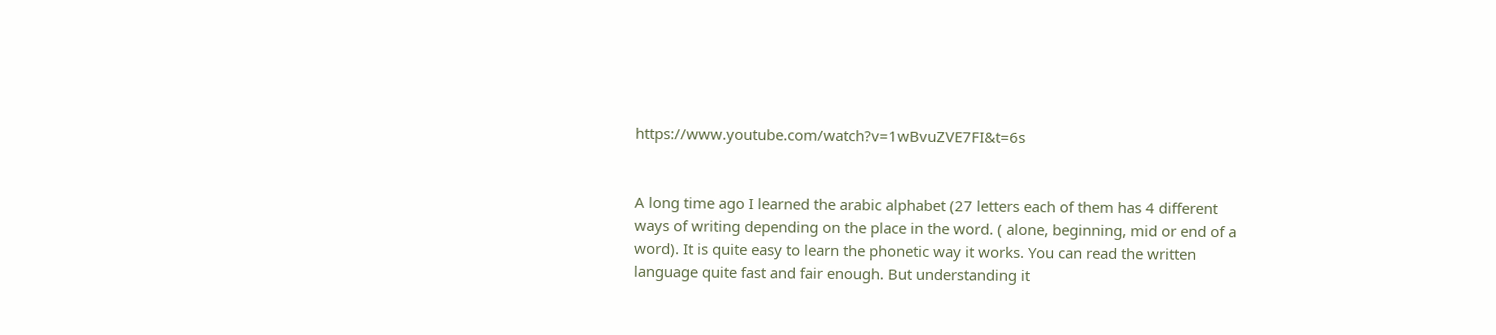https://www.youtube.com/watch?v=1wBvuZVE7FI&t=6s


A long time ago I learned the arabic alphabet (27 letters each of them has 4 different ways of writing depending on the place in the word. ( alone, beginning, mid or end of a word). It is quite easy to learn the phonetic way it works. You can read the written language quite fast and fair enough. But understanding it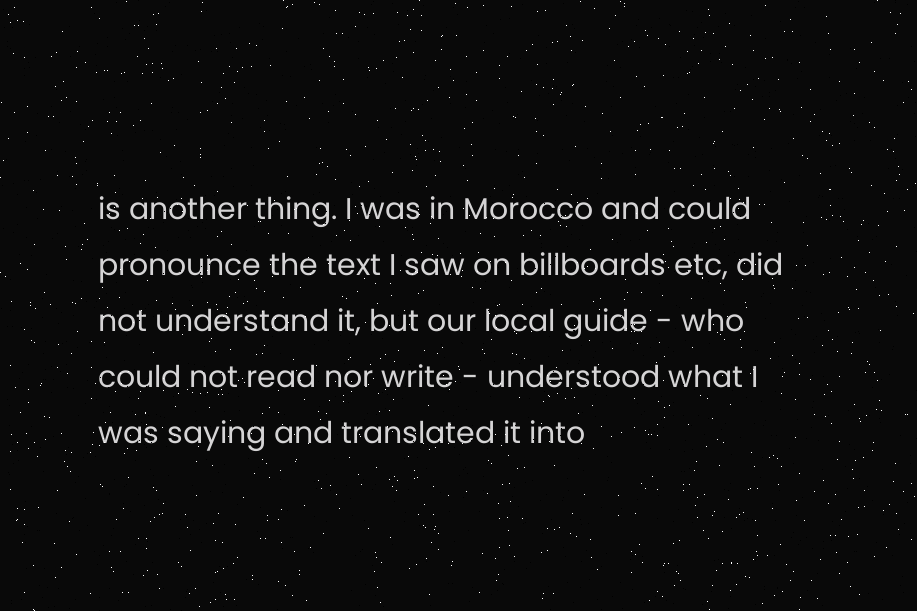is another thing. I was in Morocco and could pronounce the text I saw on billboards etc, did not understand it, but our local guide - who could not read nor write - understood what I was saying and translated it into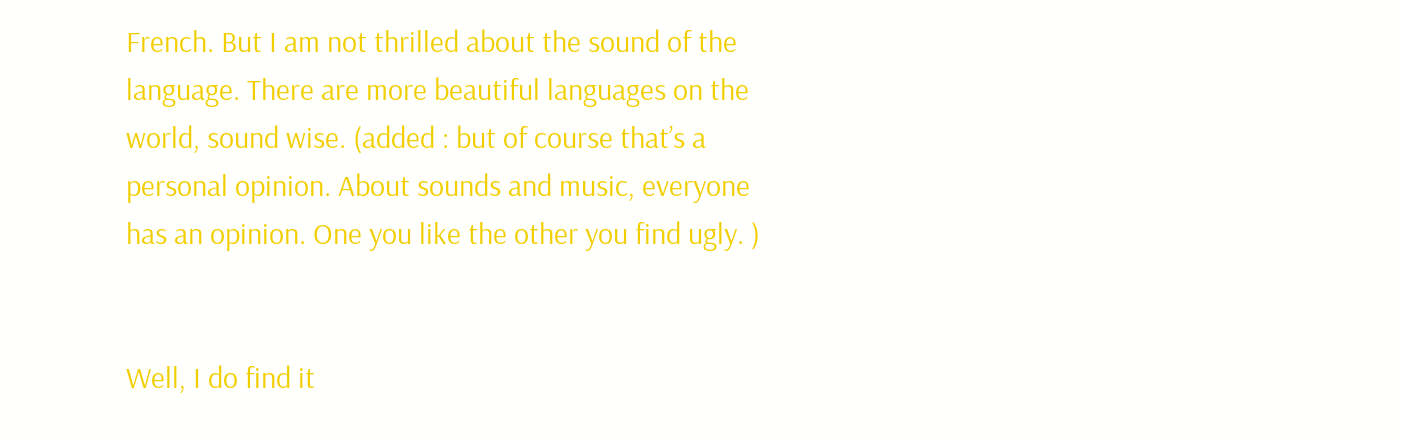French. But I am not thrilled about the sound of the language. There are more beautiful languages on the world, sound wise. (added : but of course that’s a personal opinion. About sounds and music, everyone has an opinion. One you like the other you find ugly. )


Well, I do find it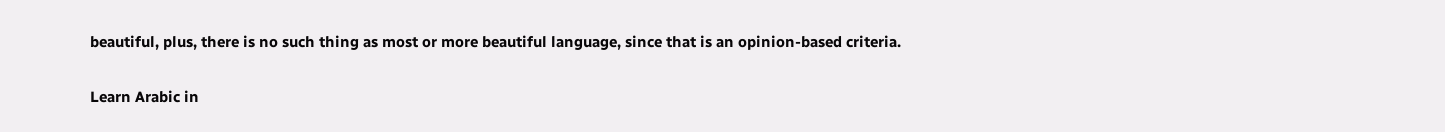beautiful, plus, there is no such thing as most or more beautiful language, since that is an opinion-based criteria.

Learn Arabic in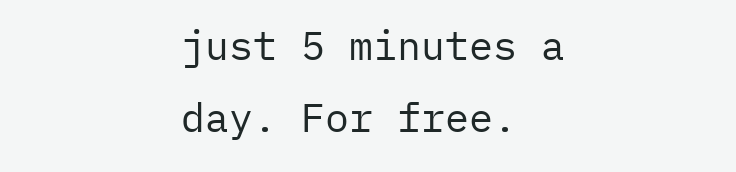just 5 minutes a day. For free.